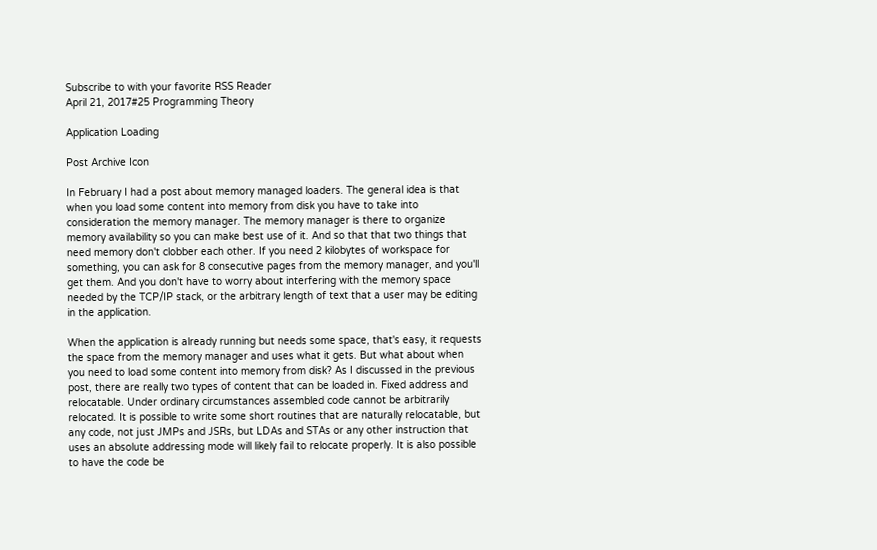Subscribe to with your favorite RSS Reader
April 21, 2017#25 Programming Theory

Application Loading

Post Archive Icon

In February I had a post about memory managed loaders. The general idea is that when you load some content into memory from disk you have to take into consideration the memory manager. The memory manager is there to organize memory availability so you can make best use of it. And so that that two things that need memory don't clobber each other. If you need 2 kilobytes of workspace for something, you can ask for 8 consecutive pages from the memory manager, and you'll get them. And you don't have to worry about interfering with the memory space needed by the TCP/IP stack, or the arbitrary length of text that a user may be editing in the application.

When the application is already running but needs some space, that's easy, it requests the space from the memory manager and uses what it gets. But what about when you need to load some content into memory from disk? As I discussed in the previous post, there are really two types of content that can be loaded in. Fixed address and relocatable. Under ordinary circumstances assembled code cannot be arbitrarily relocated. It is possible to write some short routines that are naturally relocatable, but any code, not just JMPs and JSRs, but LDAs and STAs or any other instruction that uses an absolute addressing mode will likely fail to relocate properly. It is also possible to have the code be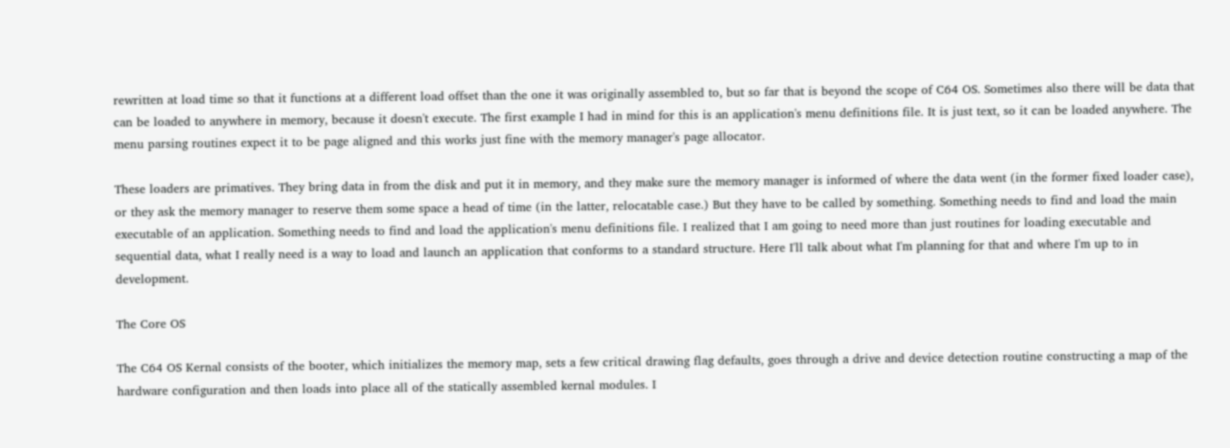rewritten at load time so that it functions at a different load offset than the one it was originally assembled to, but so far that is beyond the scope of C64 OS. Sometimes also there will be data that can be loaded to anywhere in memory, because it doesn't execute. The first example I had in mind for this is an application's menu definitions file. It is just text, so it can be loaded anywhere. The menu parsing routines expect it to be page aligned and this works just fine with the memory manager's page allocator.

These loaders are primatives. They bring data in from the disk and put it in memory, and they make sure the memory manager is informed of where the data went (in the former fixed loader case), or they ask the memory manager to reserve them some space a head of time (in the latter, relocatable case.) But they have to be called by something. Something needs to find and load the main executable of an application. Something needs to find and load the application's menu definitions file. I realized that I am going to need more than just routines for loading executable and sequential data, what I really need is a way to load and launch an application that conforms to a standard structure. Here I'll talk about what I'm planning for that and where I'm up to in development.

The Core OS

The C64 OS Kernal consists of the booter, which initializes the memory map, sets a few critical drawing flag defaults, goes through a drive and device detection routine constructing a map of the hardware configuration and then loads into place all of the statically assembled kernal modules. I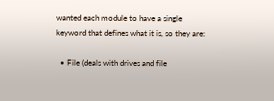wanted each module to have a single keyword that defines what it is, so they are:

  • File (deals with drives and file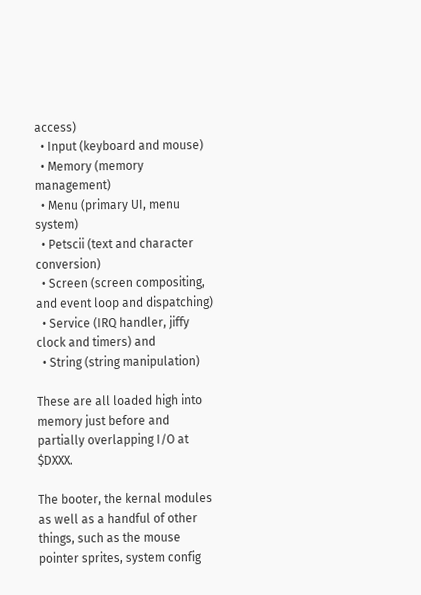access)
  • Input (keyboard and mouse)
  • Memory (memory management)
  • Menu (primary UI, menu system)
  • Petscii (text and character conversion)
  • Screen (screen compositing, and event loop and dispatching)
  • Service (IRQ handler, jiffy clock and timers) and
  • String (string manipulation)

These are all loaded high into memory just before and partially overlapping I/O at $DXXX.

The booter, the kernal modules as well as a handful of other things, such as the mouse pointer sprites, system config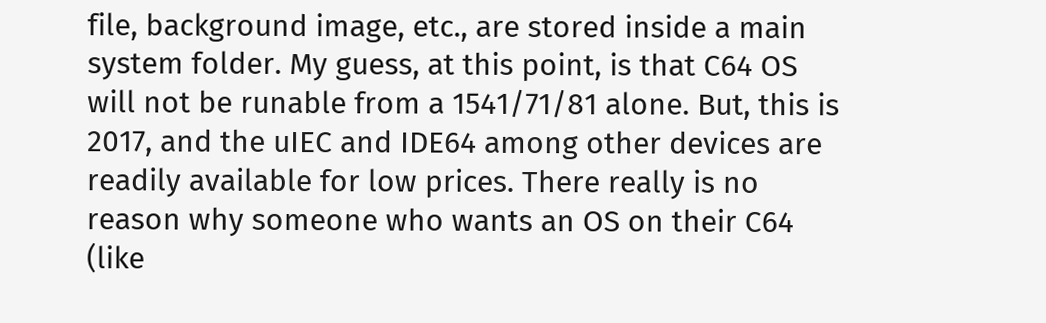file, background image, etc., are stored inside a main system folder. My guess, at this point, is that C64 OS will not be runable from a 1541/71/81 alone. But, this is 2017, and the uIEC and IDE64 among other devices are readily available for low prices. There really is no reason why someone who wants an OS on their C64 (like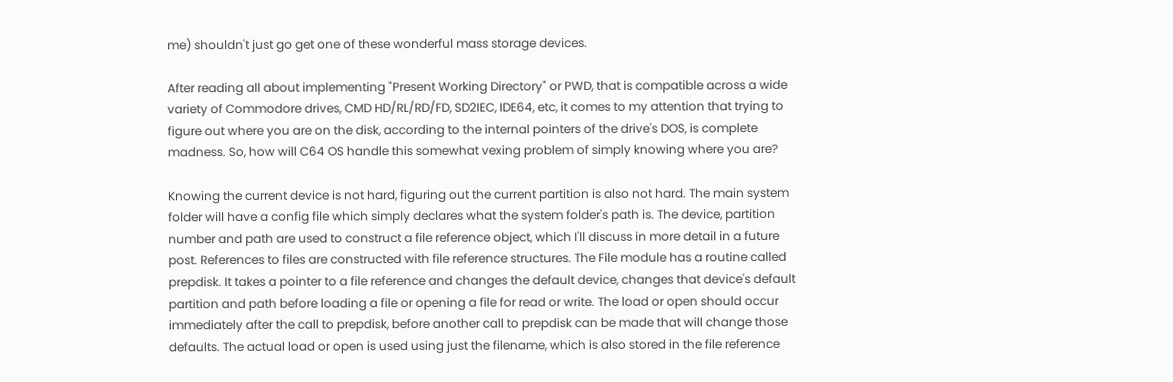me) shouldn't just go get one of these wonderful mass storage devices.

After reading all about implementing "Present Working Directory" or PWD, that is compatible across a wide variety of Commodore drives, CMD HD/RL/RD/FD, SD2IEC, IDE64, etc, it comes to my attention that trying to figure out where you are on the disk, according to the internal pointers of the drive's DOS, is complete madness. So, how will C64 OS handle this somewhat vexing problem of simply knowing where you are?

Knowing the current device is not hard, figuring out the current partition is also not hard. The main system folder will have a config file which simply declares what the system folder's path is. The device, partition number and path are used to construct a file reference object, which I'll discuss in more detail in a future post. References to files are constructed with file reference structures. The File module has a routine called prepdisk. It takes a pointer to a file reference and changes the default device, changes that device's default partition and path before loading a file or opening a file for read or write. The load or open should occur immediately after the call to prepdisk, before another call to prepdisk can be made that will change those defaults. The actual load or open is used using just the filename, which is also stored in the file reference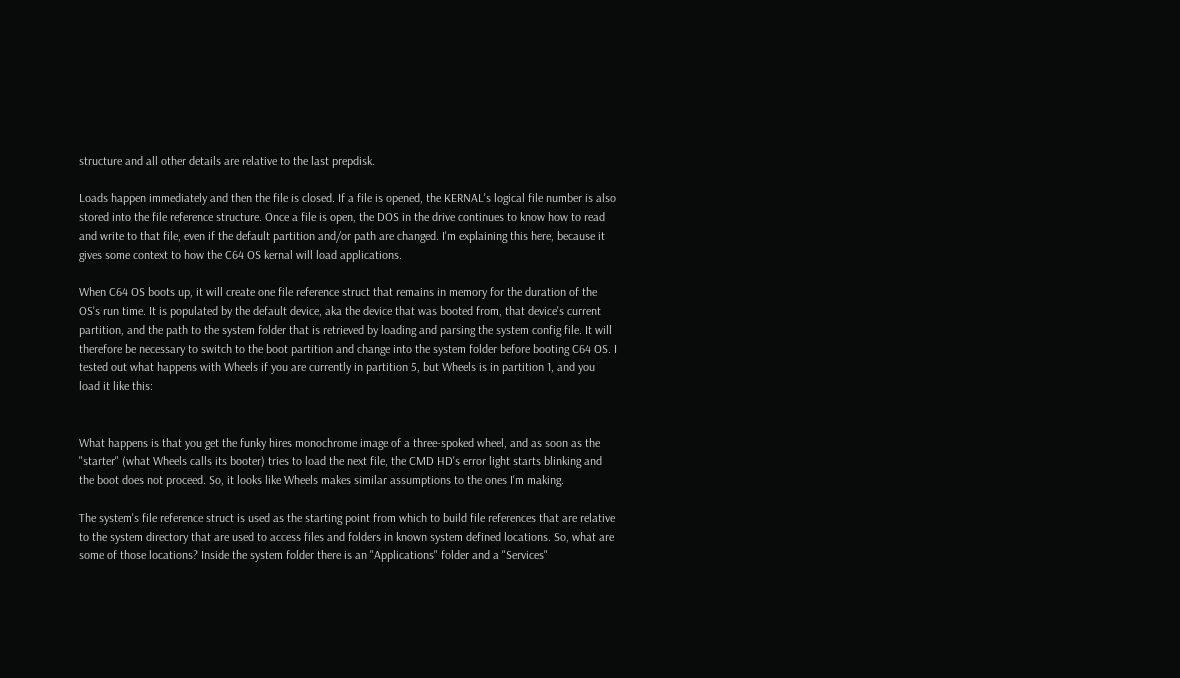structure and all other details are relative to the last prepdisk.

Loads happen immediately and then the file is closed. If a file is opened, the KERNAL's logical file number is also stored into the file reference structure. Once a file is open, the DOS in the drive continues to know how to read and write to that file, even if the default partition and/or path are changed. I'm explaining this here, because it gives some context to how the C64 OS kernal will load applications.

When C64 OS boots up, it will create one file reference struct that remains in memory for the duration of the OS's run time. It is populated by the default device, aka the device that was booted from, that device's current partition, and the path to the system folder that is retrieved by loading and parsing the system config file. It will therefore be necessary to switch to the boot partition and change into the system folder before booting C64 OS. I tested out what happens with Wheels if you are currently in partition 5, but Wheels is in partition 1, and you load it like this:


What happens is that you get the funky hires monochrome image of a three-spoked wheel, and as soon as the "starter" (what Wheels calls its booter) tries to load the next file, the CMD HD's error light starts blinking and the boot does not proceed. So, it looks like Wheels makes similar assumptions to the ones I'm making.

The system's file reference struct is used as the starting point from which to build file references that are relative to the system directory that are used to access files and folders in known system defined locations. So, what are some of those locations? Inside the system folder there is an "Applications" folder and a "Services"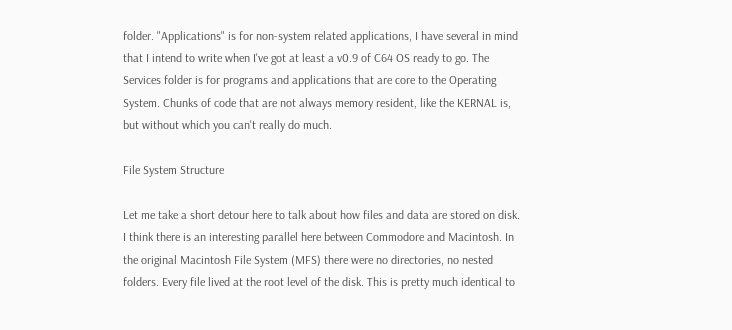folder. "Applications" is for non-system related applications, I have several in mind that I intend to write when I've got at least a v0.9 of C64 OS ready to go. The Services folder is for programs and applications that are core to the Operating System. Chunks of code that are not always memory resident, like the KERNAL is, but without which you can't really do much.

File System Structure

Let me take a short detour here to talk about how files and data are stored on disk. I think there is an interesting parallel here between Commodore and Macintosh. In the original Macintosh File System (MFS) there were no directories, no nested folders. Every file lived at the root level of the disk. This is pretty much identical to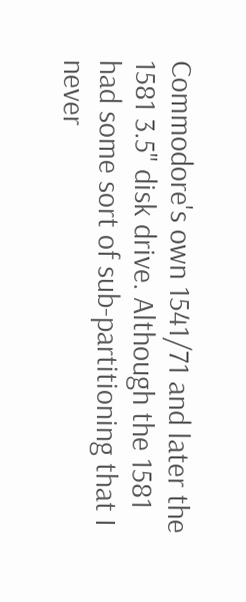Commodore's own 1541/71 and later the 1581 3.5" disk drive. Although the 1581 had some sort of sub-partitioning that I never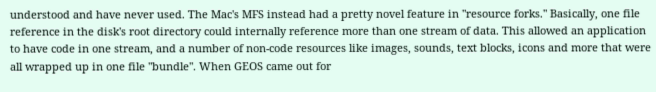understood and have never used. The Mac's MFS instead had a pretty novel feature in "resource forks." Basically, one file reference in the disk's root directory could internally reference more than one stream of data. This allowed an application to have code in one stream, and a number of non-code resources like images, sounds, text blocks, icons and more that were all wrapped up in one file "bundle". When GEOS came out for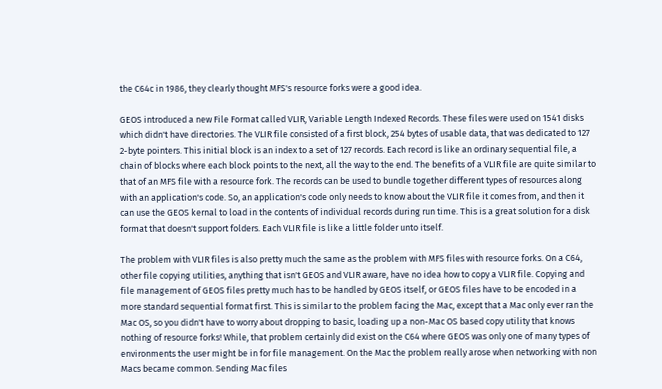the C64c in 1986, they clearly thought MFS's resource forks were a good idea.

GEOS introduced a new File Format called VLIR, Variable Length Indexed Records. These files were used on 1541 disks which didn't have directories. The VLIR file consisted of a first block, 254 bytes of usable data, that was dedicated to 127 2-byte pointers. This initial block is an index to a set of 127 records. Each record is like an ordinary sequential file, a chain of blocks where each block points to the next, all the way to the end. The benefits of a VLIR file are quite similar to that of an MFS file with a resource fork. The records can be used to bundle together different types of resources along with an application's code. So, an application's code only needs to know about the VLIR file it comes from, and then it can use the GEOS kernal to load in the contents of individual records during run time. This is a great solution for a disk format that doesn't support folders. Each VLIR file is like a little folder unto itself.

The problem with VLIR files is also pretty much the same as the problem with MFS files with resource forks. On a C64, other file copying utilities, anything that isn't GEOS and VLIR aware, have no idea how to copy a VLIR file. Copying and file management of GEOS files pretty much has to be handled by GEOS itself, or GEOS files have to be encoded in a more standard sequential format first. This is similar to the problem facing the Mac, except that a Mac only ever ran the Mac OS, so you didn't have to worry about dropping to basic, loading up a non-Mac OS based copy utility that knows nothing of resource forks! While, that problem certainly did exist on the C64 where GEOS was only one of many types of environments the user might be in for file management. On the Mac the problem really arose when networking with non Macs became common. Sending Mac files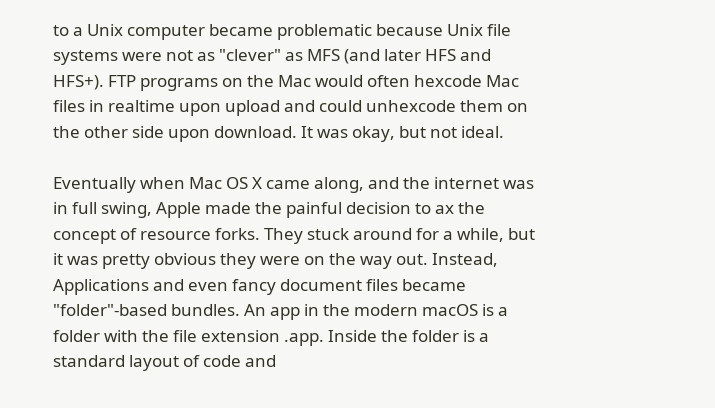to a Unix computer became problematic because Unix file systems were not as "clever" as MFS (and later HFS and HFS+). FTP programs on the Mac would often hexcode Mac files in realtime upon upload and could unhexcode them on the other side upon download. It was okay, but not ideal.

Eventually when Mac OS X came along, and the internet was in full swing, Apple made the painful decision to ax the concept of resource forks. They stuck around for a while, but it was pretty obvious they were on the way out. Instead, Applications and even fancy document files became "folder"-based bundles. An app in the modern macOS is a folder with the file extension .app. Inside the folder is a standard layout of code and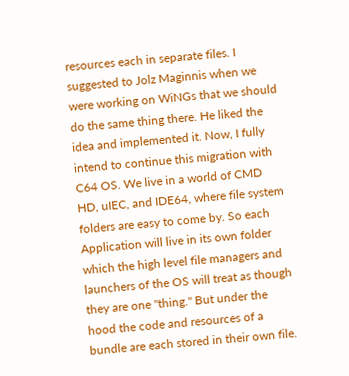resources each in separate files. I suggested to Jolz Maginnis when we were working on WiNGs that we should do the same thing there. He liked the idea and implemented it. Now, I fully intend to continue this migration with C64 OS. We live in a world of CMD HD, uIEC, and IDE64, where file system folders are easy to come by. So each Application will live in its own folder which the high level file managers and launchers of the OS will treat as though they are one "thing." But under the hood the code and resources of a bundle are each stored in their own file.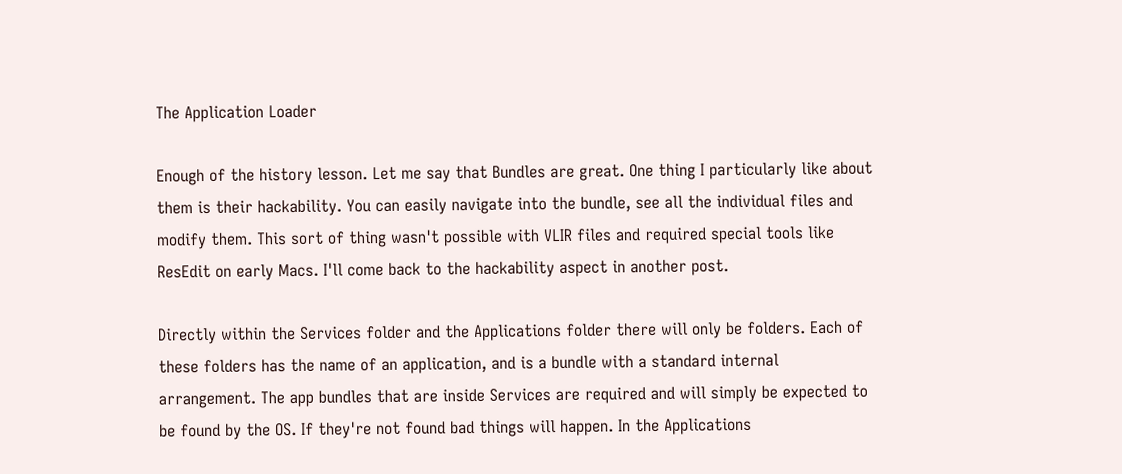The Application Loader

Enough of the history lesson. Let me say that Bundles are great. One thing I particularly like about them is their hackability. You can easily navigate into the bundle, see all the individual files and modify them. This sort of thing wasn't possible with VLIR files and required special tools like ResEdit on early Macs. I'll come back to the hackability aspect in another post.

Directly within the Services folder and the Applications folder there will only be folders. Each of these folders has the name of an application, and is a bundle with a standard internal arrangement. The app bundles that are inside Services are required and will simply be expected to be found by the OS. If they're not found bad things will happen. In the Applications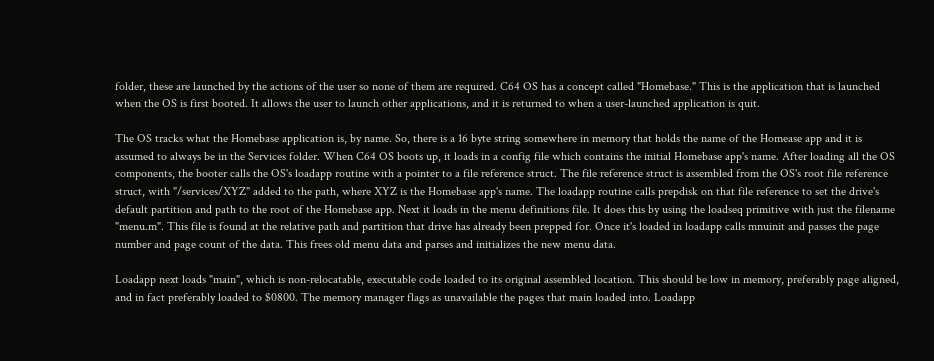folder, these are launched by the actions of the user so none of them are required. C64 OS has a concept called "Homebase." This is the application that is launched when the OS is first booted. It allows the user to launch other applications, and it is returned to when a user-launched application is quit.

The OS tracks what the Homebase application is, by name. So, there is a 16 byte string somewhere in memory that holds the name of the Homease app and it is assumed to always be in the Services folder. When C64 OS boots up, it loads in a config file which contains the initial Homebase app's name. After loading all the OS components, the booter calls the OS's loadapp routine with a pointer to a file reference struct. The file reference struct is assembled from the OS's root file reference struct, with "/services/XYZ" added to the path, where XYZ is the Homebase app's name. The loadapp routine calls prepdisk on that file reference to set the drive's default partition and path to the root of the Homebase app. Next it loads in the menu definitions file. It does this by using the loadseq primitive with just the filename "menu.m". This file is found at the relative path and partition that drive has already been prepped for. Once it's loaded in loadapp calls mnuinit and passes the page number and page count of the data. This frees old menu data and parses and initializes the new menu data.

Loadapp next loads "main", which is non-relocatable, executable code loaded to its original assembled location. This should be low in memory, preferably page aligned, and in fact preferably loaded to $0800. The memory manager flags as unavailable the pages that main loaded into. Loadapp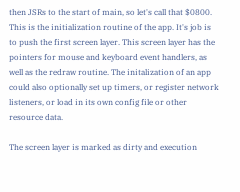then JSRs to the start of main, so let's call that $0800. This is the initialization routine of the app. It's job is to push the first screen layer. This screen layer has the pointers for mouse and keyboard event handlers, as well as the redraw routine. The initalization of an app could also optionally set up timers, or register network listeners, or load in its own config file or other resource data.

The screen layer is marked as dirty and execution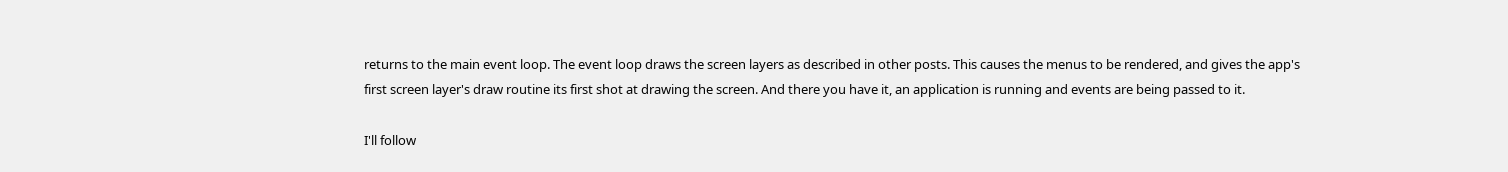returns to the main event loop. The event loop draws the screen layers as described in other posts. This causes the menus to be rendered, and gives the app's first screen layer's draw routine its first shot at drawing the screen. And there you have it, an application is running and events are being passed to it.

I'll follow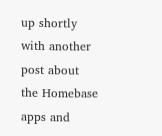up shortly with another post about the Homebase apps and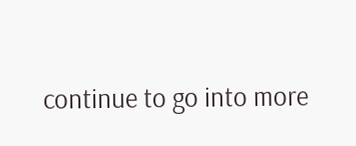continue to go into more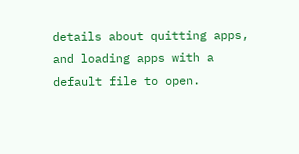details about quitting apps, and loading apps with a default file to open.